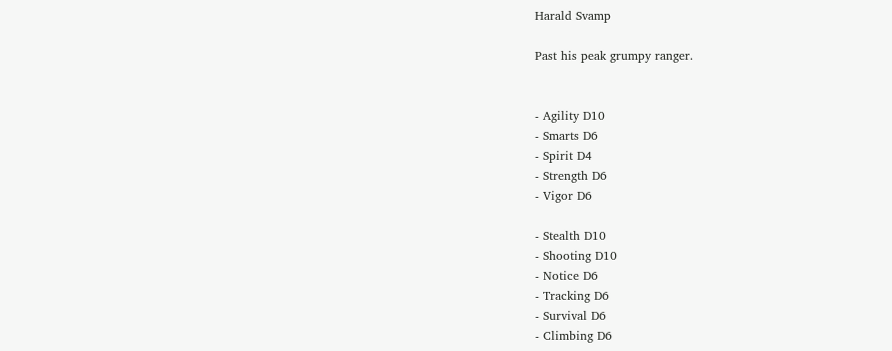Harald Svamp

Past his peak grumpy ranger.


- Agility D10
- Smarts D6
- Spirit D4
- Strength D6
- Vigor D6

- Stealth D10
- Shooting D10
- Notice D6
- Tracking D6
- Survival D6
- Climbing D6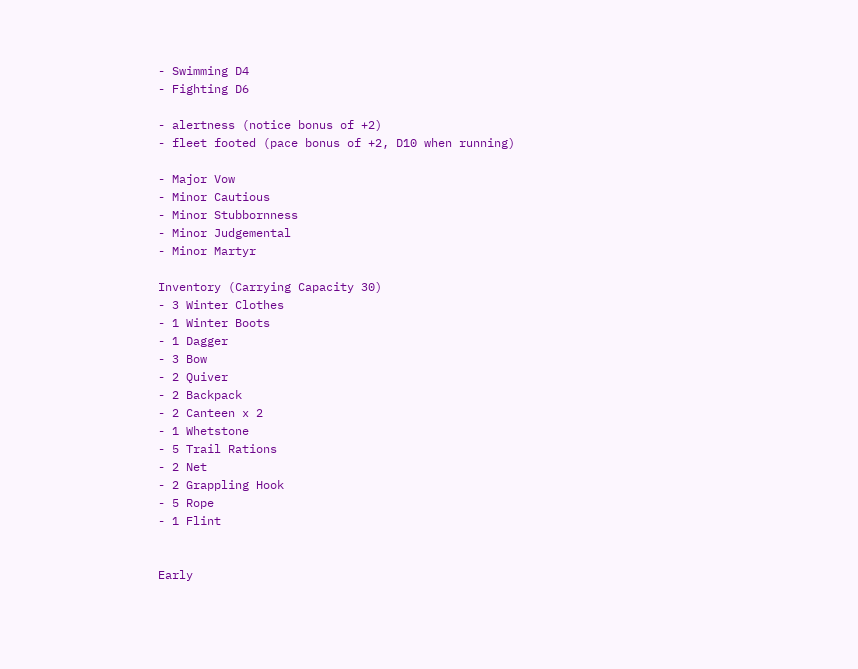- Swimming D4
- Fighting D6

- alertness (notice bonus of +2)
- fleet footed (pace bonus of +2, D10 when running)

- Major Vow
- Minor Cautious
- Minor Stubbornness
- Minor Judgemental
- Minor Martyr

Inventory (Carrying Capacity 30)
- 3 Winter Clothes
- 1 Winter Boots
- 1 Dagger
- 3 Bow
- 2 Quiver
- 2 Backpack
- 2 Canteen x 2
- 1 Whetstone
- 5 Trail Rations
- 2 Net
- 2 Grappling Hook
- 5 Rope
- 1 Flint


Early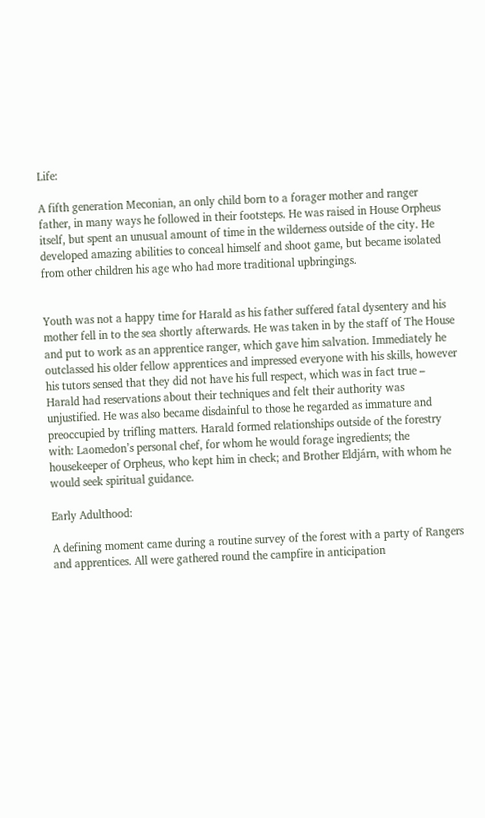Life:

A fifth generation Meconian, an only child born to a forager mother and ranger father, in many ways he followed in their footsteps. He was raised in House Orpheus itself, but spent an unusual amount of time in the wilderness outside of the city. He developed amazing abilities to conceal himself and shoot game, but became isolated from other children his age who had more traditional upbringings.


Youth was not a happy time for Harald as his father suffered fatal dysentery and his mother fell in to the sea shortly afterwards. He was taken in by the staff of The House and put to work as an apprentice ranger, which gave him salvation. Immediately he outclassed his older fellow apprentices and impressed everyone with his skills, however his tutors sensed that they did not have his full respect, which was in fact true – Harald had reservations about their techniques and felt their authority was unjustified. He was also became disdainful to those he regarded as immature and preoccupied by trifling matters. Harald formed relationships outside of the forestry with: Laomedon’s personal chef, for whom he would forage ingredients; the housekeeper of Orpheus, who kept him in check; and Brother Eldjárn, with whom he would seek spiritual guidance.

Early Adulthood:

A defining moment came during a routine survey of the forest with a party of Rangers and apprentices. All were gathered round the campfire in anticipation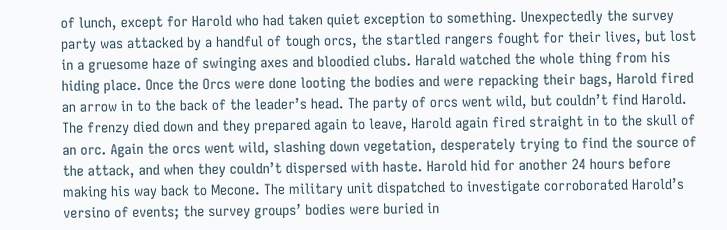of lunch, except for Harold who had taken quiet exception to something. Unexpectedly the survey party was attacked by a handful of tough orcs, the startled rangers fought for their lives, but lost in a gruesome haze of swinging axes and bloodied clubs. Harald watched the whole thing from his hiding place. Once the Orcs were done looting the bodies and were repacking their bags, Harold fired an arrow in to the back of the leader’s head. The party of orcs went wild, but couldn’t find Harold. The frenzy died down and they prepared again to leave, Harold again fired straight in to the skull of an orc. Again the orcs went wild, slashing down vegetation, desperately trying to find the source of the attack, and when they couldn’t dispersed with haste. Harold hid for another 24 hours before making his way back to Mecone. The military unit dispatched to investigate corroborated Harold’s versino of events; the survey groups’ bodies were buried in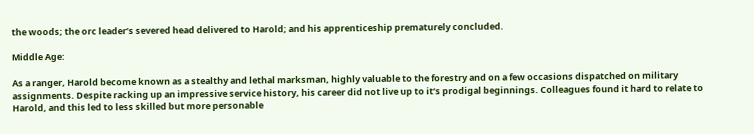the woods; the orc leader’s severed head delivered to Harold; and his apprenticeship prematurely concluded.

Middle Age:

As a ranger, Harold become known as a stealthy and lethal marksman, highly valuable to the forestry and on a few occasions dispatched on military assignments. Despite racking up an impressive service history, his career did not live up to it’s prodigal beginnings. Colleagues found it hard to relate to Harold, and this led to less skilled but more personable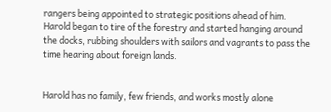rangers being appointed to strategic positions ahead of him. Harold began to tire of the forestry and started hanging around the docks, rubbing shoulders with sailors and vagrants to pass the time hearing about foreign lands.


Harold has no family, few friends, and works mostly alone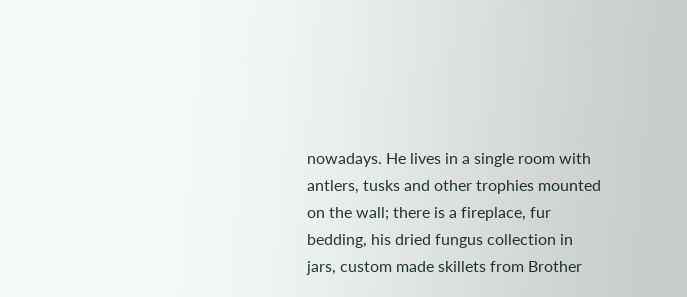nowadays. He lives in a single room with antlers, tusks and other trophies mounted on the wall; there is a fireplace, fur bedding, his dried fungus collection in jars, custom made skillets from Brother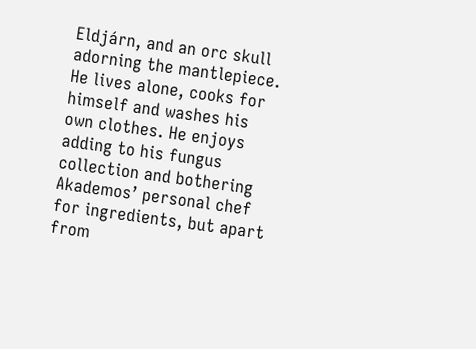Eldjárn, and an orc skull adorning the mantlepiece. He lives alone, cooks for himself and washes his own clothes. He enjoys adding to his fungus collection and bothering Akademos’ personal chef for ingredients, but apart from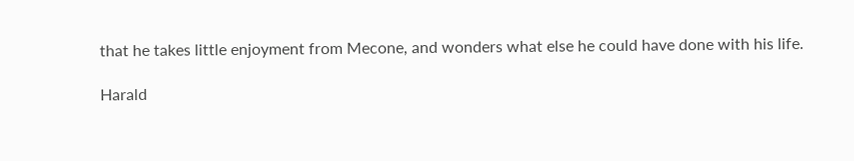that he takes little enjoyment from Mecone, and wonders what else he could have done with his life.

Harald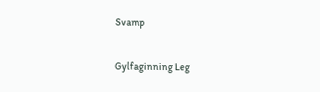Svamp

Gylfaginning Leg